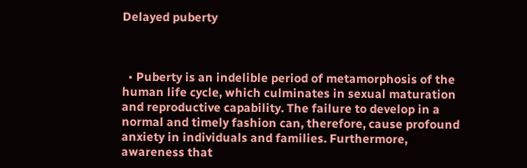Delayed puberty



  • Puberty is an indelible period of metamorphosis of the human life cycle, which culminates in sexual maturation and reproductive capability. The failure to develop in a normal and timely fashion can, therefore, cause profound anxiety in individuals and families. Furthermore, awareness that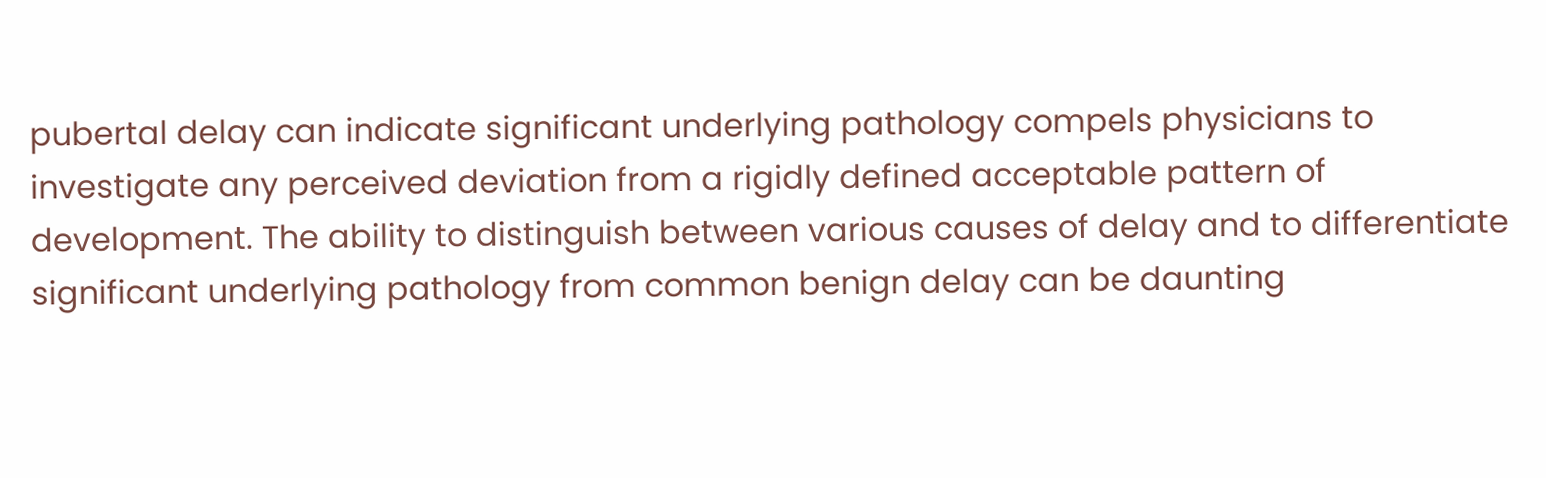pubertal delay can indicate significant underlying pathology compels physicians to investigate any perceived deviation from a rigidly defined acceptable pattern of development. The ability to distinguish between various causes of delay and to differentiate significant underlying pathology from common benign delay can be daunting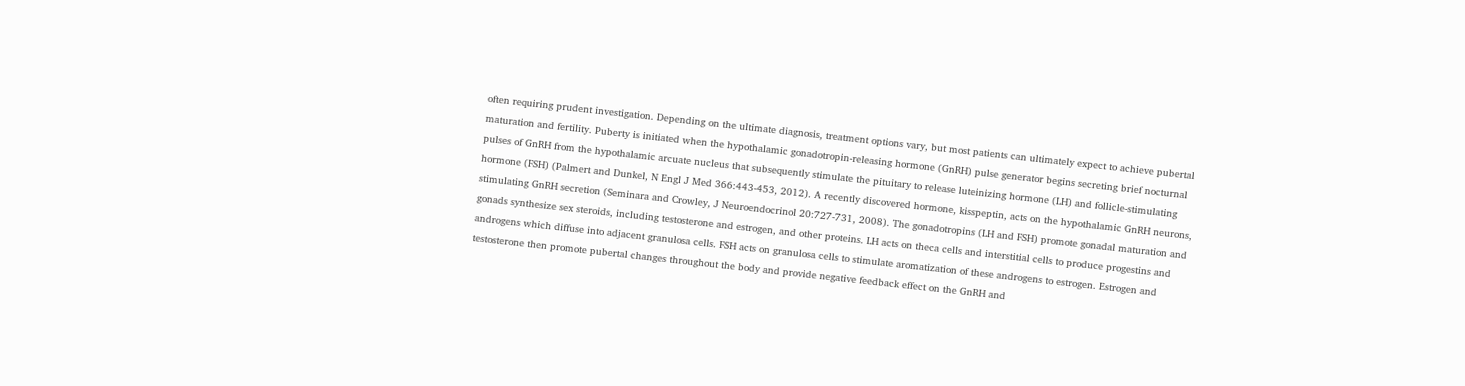often requiring prudent investigation. Depending on the ultimate diagnosis, treatment options vary, but most patients can ultimately expect to achieve pubertal maturation and fertility. Puberty is initiated when the hypothalamic gonadotropin-releasing hormone (GnRH) pulse generator begins secreting brief nocturnal pulses of GnRH from the hypothalamic arcuate nucleus that subsequently stimulate the pituitary to release luteinizing hormone (LH) and follicle-stimulating hormone (FSH) (Palmert and Dunkel, N Engl J Med 366:443-453, 2012). A recently discovered hormone, kisspeptin, acts on the hypothalamic GnRH neurons, stimulating GnRH secretion (Seminara and Crowley, J Neuroendocrinol 20:727-731, 2008). The gonadotropins (LH and FSH) promote gonadal maturation and gonads synthesize sex steroids, including testosterone and estrogen, and other proteins. LH acts on theca cells and interstitial cells to produce progestins and androgens which diffuse into adjacent granulosa cells. FSH acts on granulosa cells to stimulate aromatization of these androgens to estrogen. Estrogen and testosterone then promote pubertal changes throughout the body and provide negative feedback effect on the GnRH and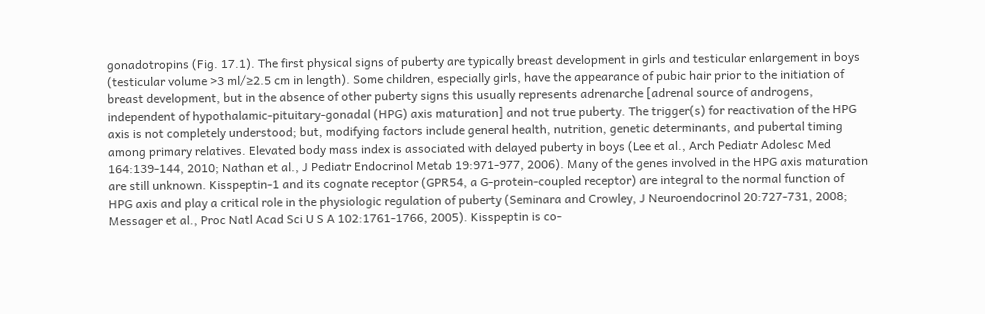gonadotropins (Fig. 17.1). The first physical signs of puberty are typically breast development in girls and testicular enlargement in boys (testicular volume >3 ml/≥2.5 cm in length). Some children, especially girls, have the appearance of pubic hair prior to the initiation of breast development, but in the absence of other puberty signs this usually represents adrenarche [adrenal source of androgens, independent of hypothalamic-pituitary-gonadal (HPG) axis maturation] and not true puberty. The trigger(s) for reactivation of the HPG axis is not completely understood; but, modifying factors include general health, nutrition, genetic determinants, and pubertal timing among primary relatives. Elevated body mass index is associated with delayed puberty in boys (Lee et al., Arch Pediatr Adolesc Med 164:139-144, 2010; Nathan et al., J Pediatr Endocrinol Metab 19:971-977, 2006). Many of the genes involved in the HPG axis maturation are still unknown. Kisspeptin-1 and its cognate receptor (GPR54, a G-protein-coupled receptor) are integral to the normal function of HPG axis and play a critical role in the physiologic regulation of puberty (Seminara and Crowley, J Neuroendocrinol 20:727-731, 2008; Messager et al., Proc Natl Acad Sci U S A 102:1761-1766, 2005). Kisspeptin is co-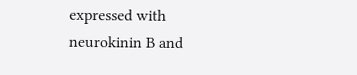expressed with neurokinin B and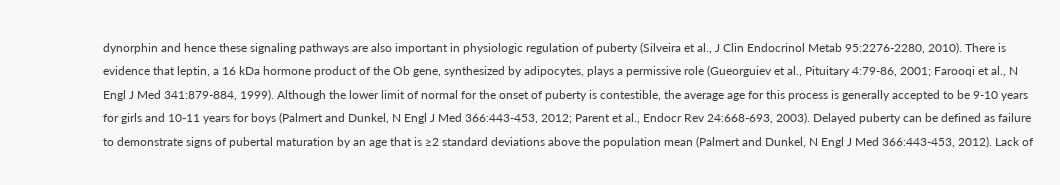dynorphin and hence these signaling pathways are also important in physiologic regulation of puberty (Silveira et al., J Clin Endocrinol Metab 95:2276-2280, 2010). There is evidence that leptin, a 16 kDa hormone product of the Ob gene, synthesized by adipocytes, plays a permissive role (Gueorguiev et al., Pituitary 4:79-86, 2001; Farooqi et al., N Engl J Med 341:879-884, 1999). Although the lower limit of normal for the onset of puberty is contestible, the average age for this process is generally accepted to be 9-10 years for girls and 10-11 years for boys (Palmert and Dunkel, N Engl J Med 366:443-453, 2012; Parent et al., Endocr Rev 24:668-693, 2003). Delayed puberty can be defined as failure to demonstrate signs of pubertal maturation by an age that is ≥2 standard deviations above the population mean (Palmert and Dunkel, N Engl J Med 366:443-453, 2012). Lack of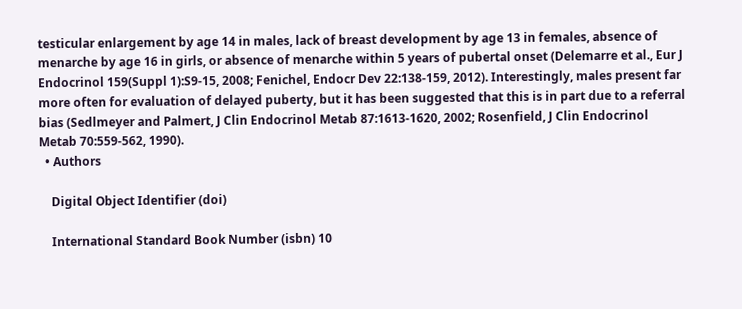testicular enlargement by age 14 in males, lack of breast development by age 13 in females, absence of menarche by age 16 in girls, or absence of menarche within 5 years of pubertal onset (Delemarre et al., Eur J Endocrinol 159(Suppl 1):S9-15, 2008; Fenichel, Endocr Dev 22:138-159, 2012). Interestingly, males present far more often for evaluation of delayed puberty, but it has been suggested that this is in part due to a referral bias (Sedlmeyer and Palmert, J Clin Endocrinol Metab 87:1613-1620, 2002; Rosenfield, J Clin Endocrinol Metab 70:559-562, 1990).
  • Authors

    Digital Object Identifier (doi)

    International Standard Book Number (isbn) 10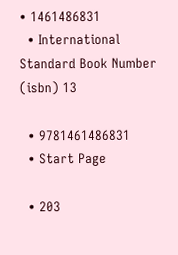• 1461486831
  • International Standard Book Number (isbn) 13

  • 9781461486831
  • Start Page

  • 203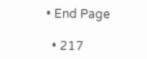• End Page

  • 217